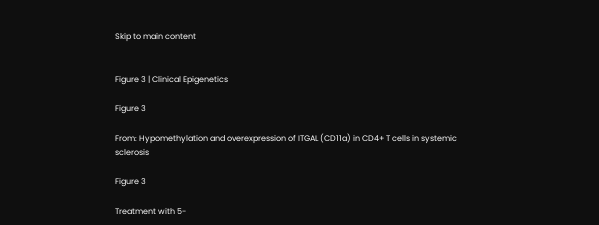Skip to main content


Figure 3 | Clinical Epigenetics

Figure 3

From: Hypomethylation and overexpression of ITGAL (CD11a) in CD4+ T cells in systemic sclerosis

Figure 3

Treatment with 5-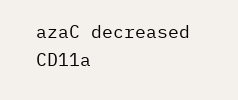azaC decreased CD11a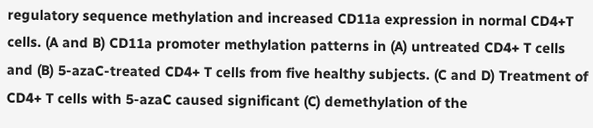regulatory sequence methylation and increased CD11a expression in normal CD4+T cells. (A and B) CD11a promoter methylation patterns in (A) untreated CD4+ T cells and (B) 5-azaC-treated CD4+ T cells from five healthy subjects. (C and D) Treatment of CD4+ T cells with 5-azaC caused significant (C) demethylation of the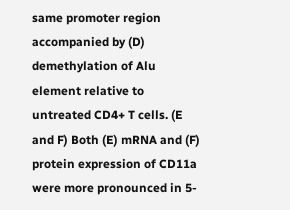same promoter region accompanied by (D) demethylation of Alu element relative to untreated CD4+ T cells. (E and F) Both (E) mRNA and (F) protein expression of CD11a were more pronounced in 5-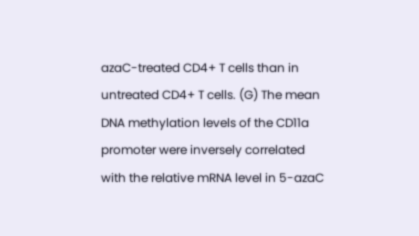azaC-treated CD4+ T cells than in untreated CD4+ T cells. (G) The mean DNA methylation levels of the CD11a promoter were inversely correlated with the relative mRNA level in 5-azaC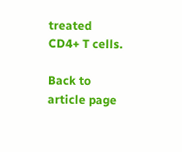treated CD4+ T cells.

Back to article page